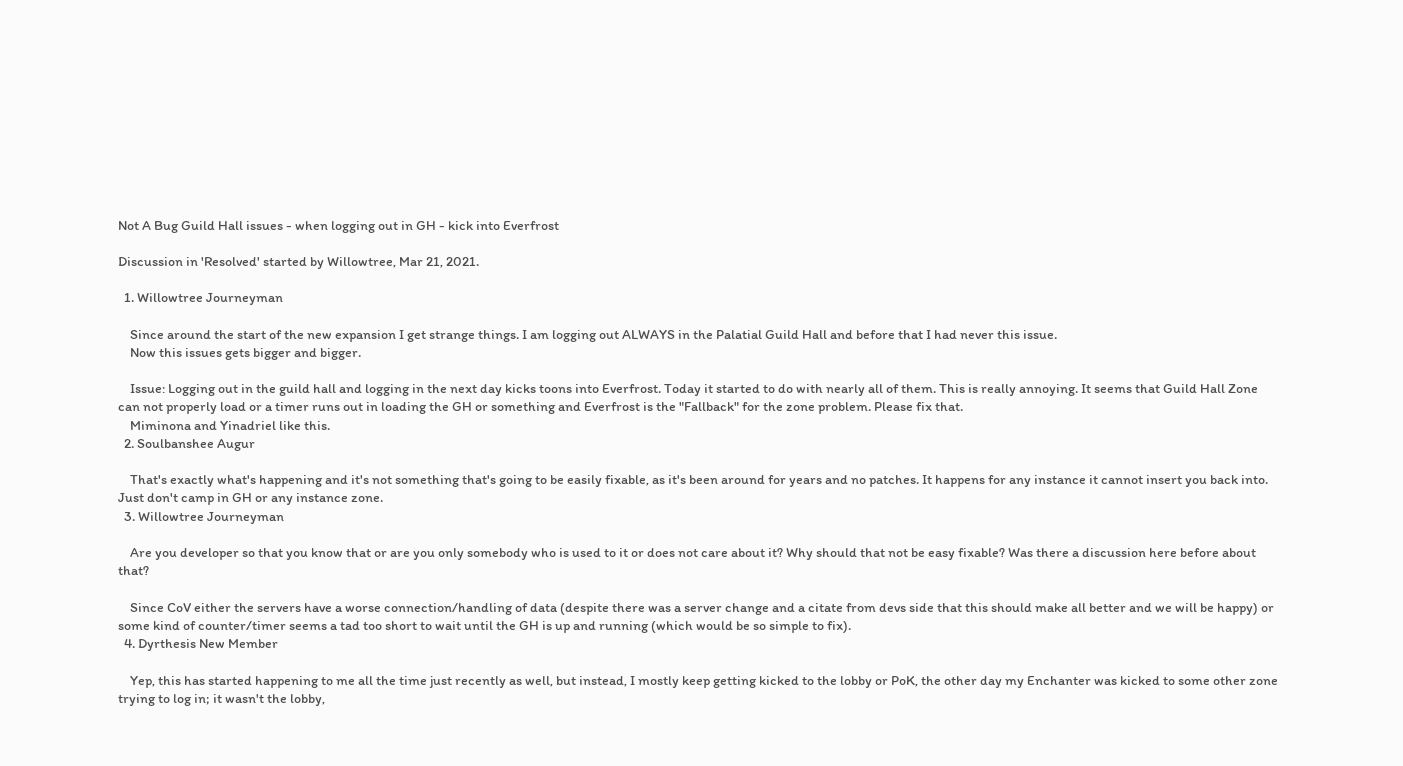Not A Bug Guild Hall issues - when logging out in GH - kick into Everfrost

Discussion in 'Resolved' started by Willowtree, Mar 21, 2021.

  1. Willowtree Journeyman

    Since around the start of the new expansion I get strange things. I am logging out ALWAYS in the Palatial Guild Hall and before that I had never this issue.
    Now this issues gets bigger and bigger.

    Issue: Logging out in the guild hall and logging in the next day kicks toons into Everfrost. Today it started to do with nearly all of them. This is really annoying. It seems that Guild Hall Zone can not properly load or a timer runs out in loading the GH or something and Everfrost is the "Fallback" for the zone problem. Please fix that.
    Miminona and Yinadriel like this.
  2. Soulbanshee Augur

    That's exactly what's happening and it's not something that's going to be easily fixable, as it's been around for years and no patches. It happens for any instance it cannot insert you back into. Just don't camp in GH or any instance zone.
  3. Willowtree Journeyman

    Are you developer so that you know that or are you only somebody who is used to it or does not care about it? Why should that not be easy fixable? Was there a discussion here before about that?

    Since CoV either the servers have a worse connection/handling of data (despite there was a server change and a citate from devs side that this should make all better and we will be happy) or some kind of counter/timer seems a tad too short to wait until the GH is up and running (which would be so simple to fix).
  4. Dyrthesis New Member

    Yep, this has started happening to me all the time just recently as well, but instead, I mostly keep getting kicked to the lobby or PoK, the other day my Enchanter was kicked to some other zone trying to log in; it wasn't the lobby,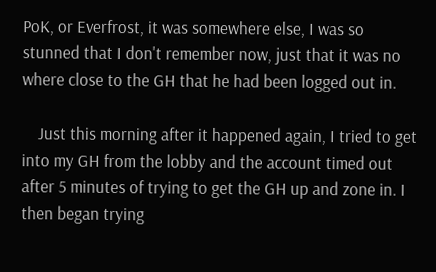PoK, or Everfrost, it was somewhere else, I was so stunned that I don't remember now, just that it was no where close to the GH that he had been logged out in.

    Just this morning after it happened again, I tried to get into my GH from the lobby and the account timed out after 5 minutes of trying to get the GH up and zone in. I then began trying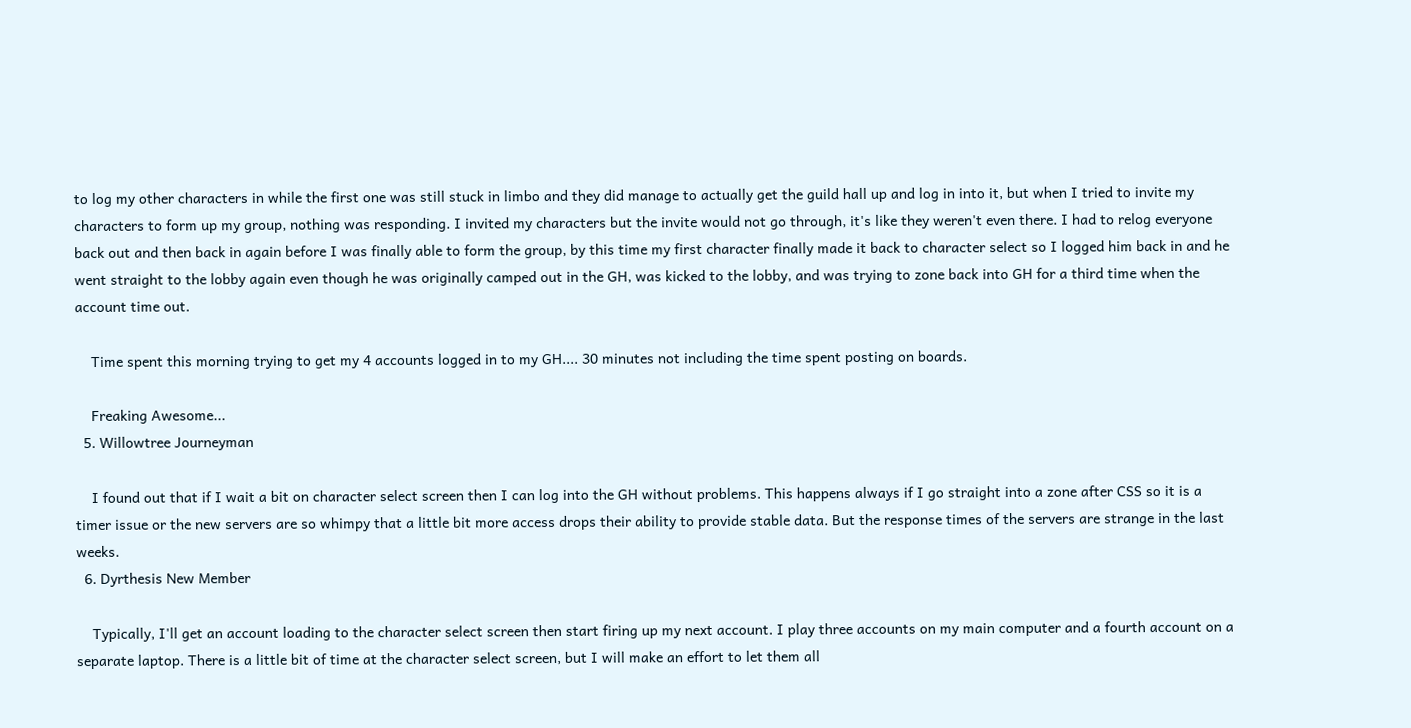to log my other characters in while the first one was still stuck in limbo and they did manage to actually get the guild hall up and log in into it, but when I tried to invite my characters to form up my group, nothing was responding. I invited my characters but the invite would not go through, it's like they weren't even there. I had to relog everyone back out and then back in again before I was finally able to form the group, by this time my first character finally made it back to character select so I logged him back in and he went straight to the lobby again even though he was originally camped out in the GH, was kicked to the lobby, and was trying to zone back into GH for a third time when the account time out.

    Time spent this morning trying to get my 4 accounts logged in to my GH.... 30 minutes not including the time spent posting on boards.

    Freaking Awesome...
  5. Willowtree Journeyman

    I found out that if I wait a bit on character select screen then I can log into the GH without problems. This happens always if I go straight into a zone after CSS so it is a timer issue or the new servers are so whimpy that a little bit more access drops their ability to provide stable data. But the response times of the servers are strange in the last weeks.
  6. Dyrthesis New Member

    Typically, I'll get an account loading to the character select screen then start firing up my next account. I play three accounts on my main computer and a fourth account on a separate laptop. There is a little bit of time at the character select screen, but I will make an effort to let them all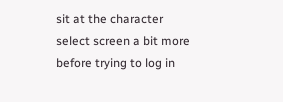sit at the character select screen a bit more before trying to log in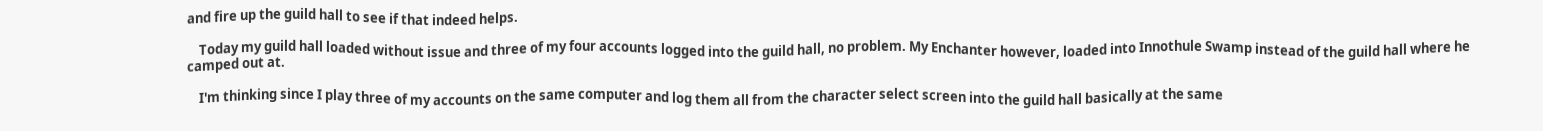and fire up the guild hall to see if that indeed helps.

    Today my guild hall loaded without issue and three of my four accounts logged into the guild hall, no problem. My Enchanter however, loaded into Innothule Swamp instead of the guild hall where he camped out at.

    I'm thinking since I play three of my accounts on the same computer and log them all from the character select screen into the guild hall basically at the same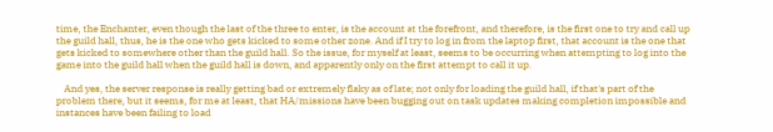time, the Enchanter, even though the last of the three to enter, is the account at the forefront, and therefore, is the first one to try and call up the guild hall, thus, he is the one who gets kicked to some other zone. And if I try to log in from the laptop first, that account is the one that gets kicked to somewhere other than the guild hall. So the issue, for myself at least, seems to be occurring when attempting to log into the game into the guild hall when the guild hall is down, and apparently only on the first attempt to call it up.

    And yes, the server response is really getting bad or extremely flaky as of late; not only for loading the guild hall, if that's part of the problem there, but it seems, for me at least, that HA/missions have been bugging out on task updates making completion impossible and instances have been failing to load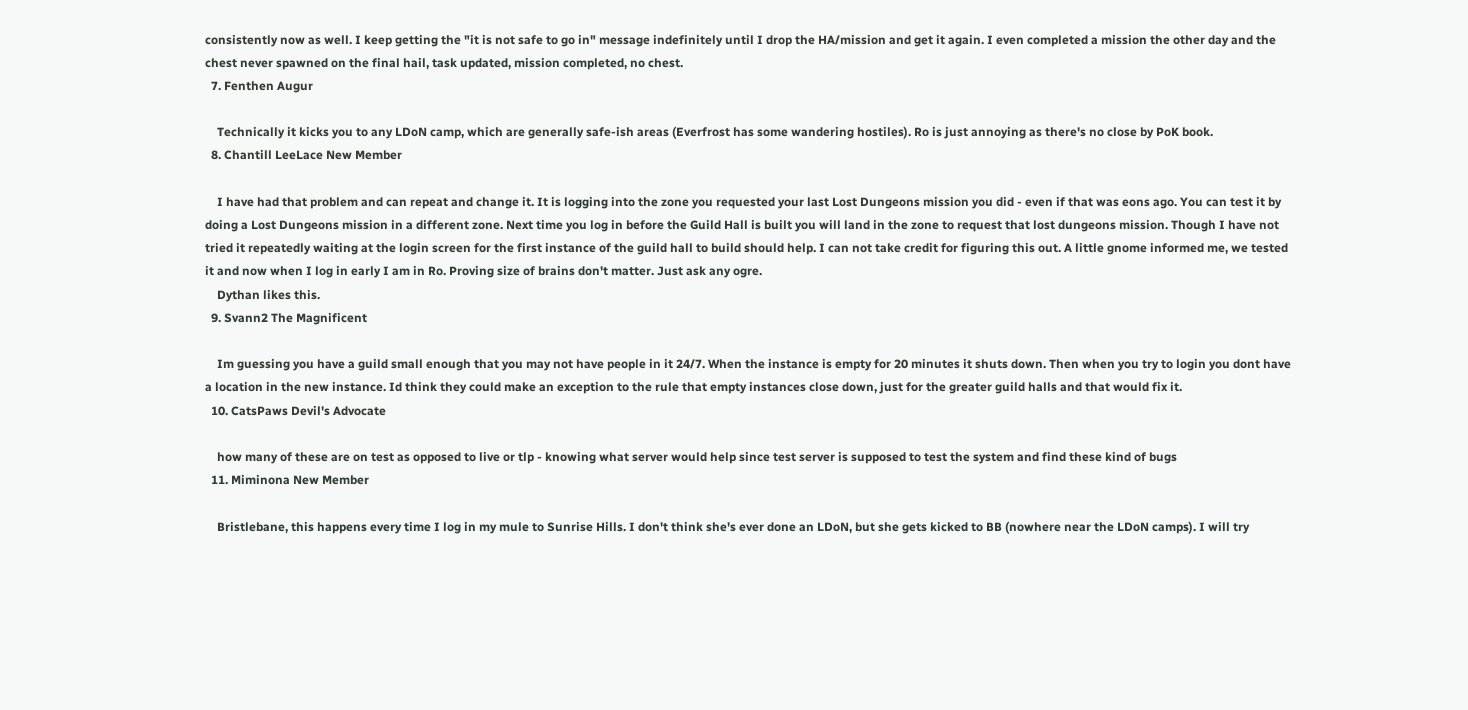consistently now as well. I keep getting the "it is not safe to go in" message indefinitely until I drop the HA/mission and get it again. I even completed a mission the other day and the chest never spawned on the final hail, task updated, mission completed, no chest.
  7. Fenthen Augur

    Technically it kicks you to any LDoN camp, which are generally safe-ish areas (Everfrost has some wandering hostiles). Ro is just annoying as there's no close by PoK book.
  8. Chantill LeeLace New Member

    I have had that problem and can repeat and change it. It is logging into the zone you requested your last Lost Dungeons mission you did - even if that was eons ago. You can test it by doing a Lost Dungeons mission in a different zone. Next time you log in before the Guild Hall is built you will land in the zone to request that lost dungeons mission. Though I have not tried it repeatedly waiting at the login screen for the first instance of the guild hall to build should help. I can not take credit for figuring this out. A little gnome informed me, we tested it and now when I log in early I am in Ro. Proving size of brains don't matter. Just ask any ogre.
    Dythan likes this.
  9. Svann2 The Magnificent

    Im guessing you have a guild small enough that you may not have people in it 24/7. When the instance is empty for 20 minutes it shuts down. Then when you try to login you dont have a location in the new instance. Id think they could make an exception to the rule that empty instances close down, just for the greater guild halls and that would fix it.
  10. CatsPaws Devil's Advocate

    how many of these are on test as opposed to live or tlp - knowing what server would help since test server is supposed to test the system and find these kind of bugs
  11. Miminona New Member

    Bristlebane, this happens every time I log in my mule to Sunrise Hills. I don't think she's ever done an LDoN, but she gets kicked to BB (nowhere near the LDoN camps). I will try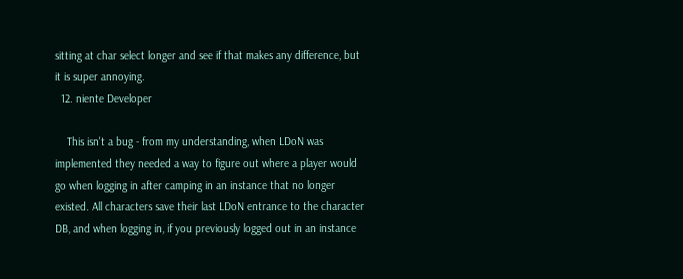sitting at char select longer and see if that makes any difference, but it is super annoying.
  12. niente Developer

    This isn't a bug - from my understanding, when LDoN was implemented they needed a way to figure out where a player would go when logging in after camping in an instance that no longer existed. All characters save their last LDoN entrance to the character DB, and when logging in, if you previously logged out in an instance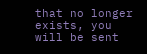that no longer exists, you will be sent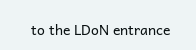to the LDoN entrance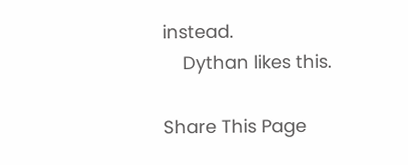instead.
    Dythan likes this.

Share This Page